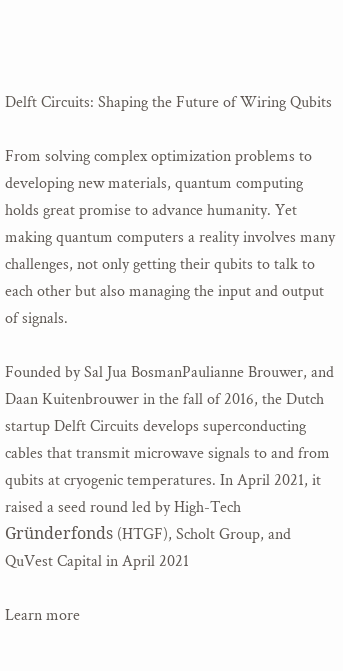Delft Circuits: Shaping the Future of Wiring Qubits

From solving complex optimization problems to developing new materials, quantum computing holds great promise to advance humanity. Yet making quantum computers a reality involves many challenges, not only getting their qubits to talk to each other but also managing the input and output of signals.

Founded by Sal Jua BosmanPaulianne Brouwer, and Daan Kuitenbrouwer in the fall of 2016, the Dutch startup Delft Circuits develops superconducting cables that transmit microwave signals to and from qubits at cryogenic temperatures. In April 2021, it raised a seed round led by High-Tech Gründerfonds (HTGF), Scholt Group, and QuVest Capital in April 2021

Learn more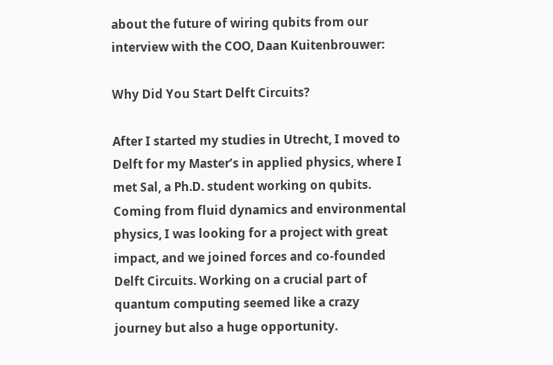about the future of wiring qubits from our interview with the COO, Daan Kuitenbrouwer:

Why Did You Start Delft Circuits?

After I started my studies in Utrecht, I moved to Delft for my Master’s in applied physics, where I met Sal, a Ph.D. student working on qubits. Coming from fluid dynamics and environmental physics, I was looking for a project with great impact, and we joined forces and co-founded Delft Circuits. Working on a crucial part of quantum computing seemed like a crazy journey but also a huge opportunity.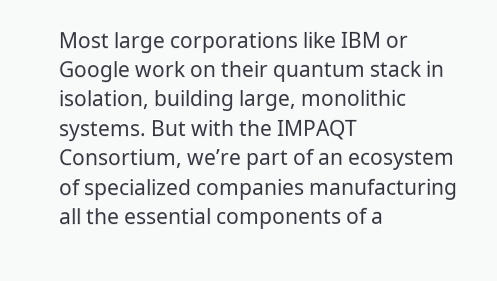Most large corporations like IBM or Google work on their quantum stack in isolation, building large, monolithic systems. But with the IMPAQT Consortium, we’re part of an ecosystem of specialized companies manufacturing all the essential components of a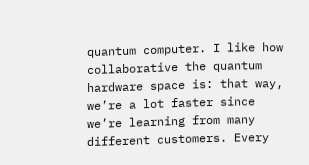quantum computer. I like how collaborative the quantum hardware space is: that way, we’re a lot faster since we’re learning from many different customers. Every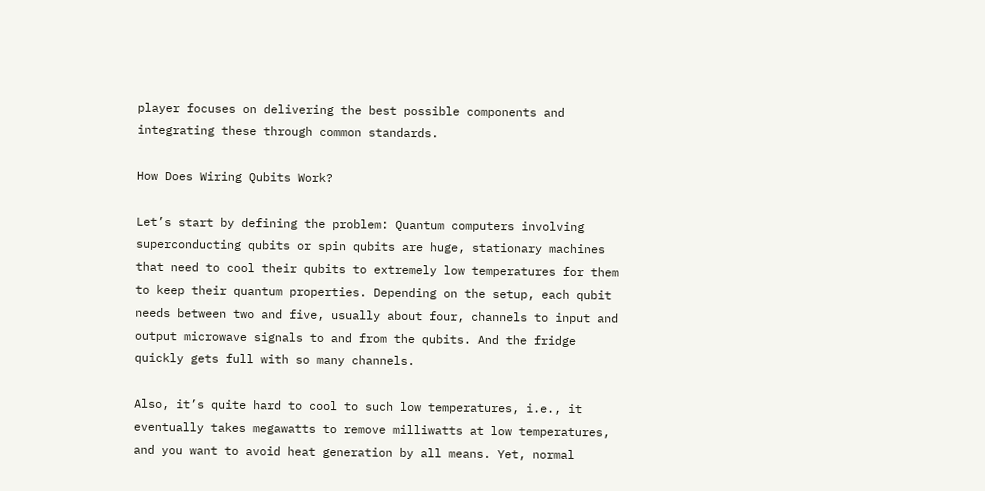player focuses on delivering the best possible components and integrating these through common standards.

How Does Wiring Qubits Work?

Let’s start by defining the problem: Quantum computers involving superconducting qubits or spin qubits are huge, stationary machines that need to cool their qubits to extremely low temperatures for them to keep their quantum properties. Depending on the setup, each qubit needs between two and five, usually about four, channels to input and output microwave signals to and from the qubits. And the fridge quickly gets full with so many channels.

Also, it’s quite hard to cool to such low temperatures, i.e., it eventually takes megawatts to remove milliwatts at low temperatures, and you want to avoid heat generation by all means. Yet, normal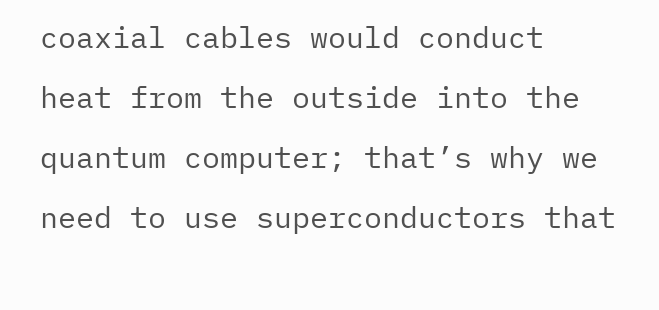coaxial cables would conduct heat from the outside into the quantum computer; that’s why we need to use superconductors that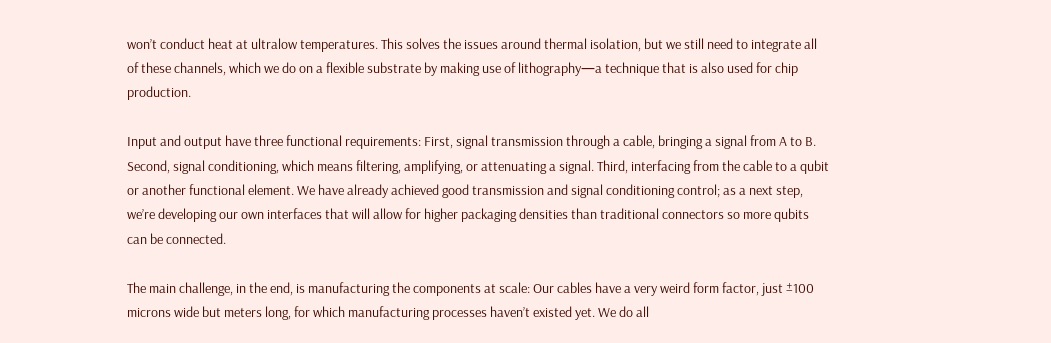won’t conduct heat at ultralow temperatures. This solves the issues around thermal isolation, but we still need to integrate all of these channels, which we do on a flexible substrate by making use of lithography—a technique that is also used for chip production.

Input and output have three functional requirements: First, signal transmission through a cable, bringing a signal from A to B. Second, signal conditioning, which means filtering, amplifying, or attenuating a signal. Third, interfacing from the cable to a qubit or another functional element. We have already achieved good transmission and signal conditioning control; as a next step, we’re developing our own interfaces that will allow for higher packaging densities than traditional connectors so more qubits can be connected.

The main challenge, in the end, is manufacturing the components at scale: Our cables have a very weird form factor, just ±100 microns wide but meters long, for which manufacturing processes haven’t existed yet. We do all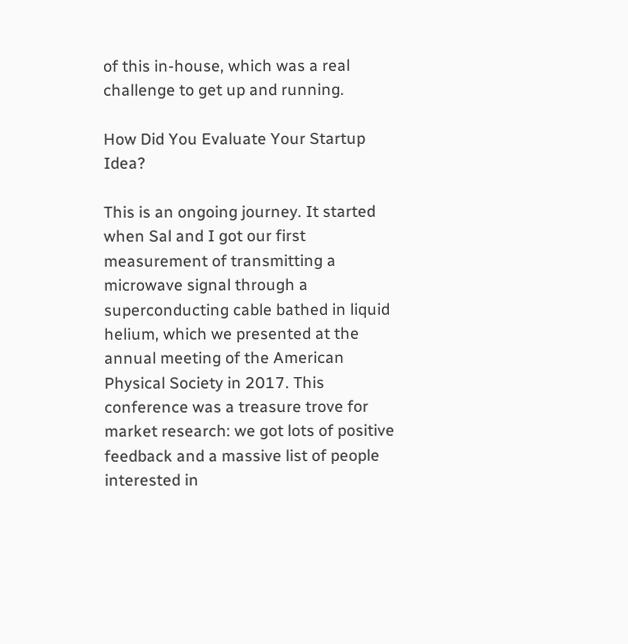of this in-house, which was a real challenge to get up and running.

How Did You Evaluate Your Startup Idea?

This is an ongoing journey. It started when Sal and I got our first measurement of transmitting a microwave signal through a superconducting cable bathed in liquid helium, which we presented at the annual meeting of the American Physical Society in 2017. This conference was a treasure trove for market research: we got lots of positive feedback and a massive list of people interested in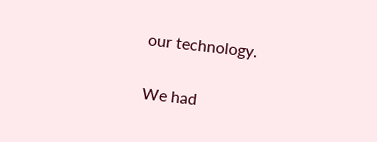our technology.

We had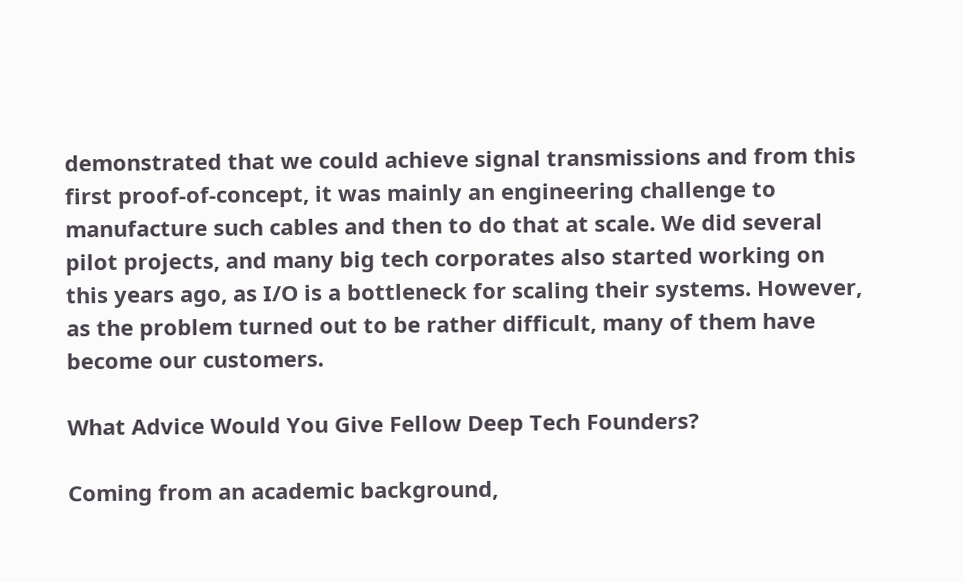demonstrated that we could achieve signal transmissions and from this first proof-of-concept, it was mainly an engineering challenge to manufacture such cables and then to do that at scale. We did several pilot projects, and many big tech corporates also started working on this years ago, as I/O is a bottleneck for scaling their systems. However, as the problem turned out to be rather difficult, many of them have become our customers.

What Advice Would You Give Fellow Deep Tech Founders?

Coming from an academic background,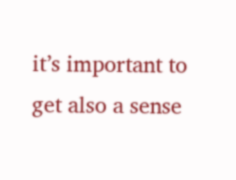it’s important to get also a sense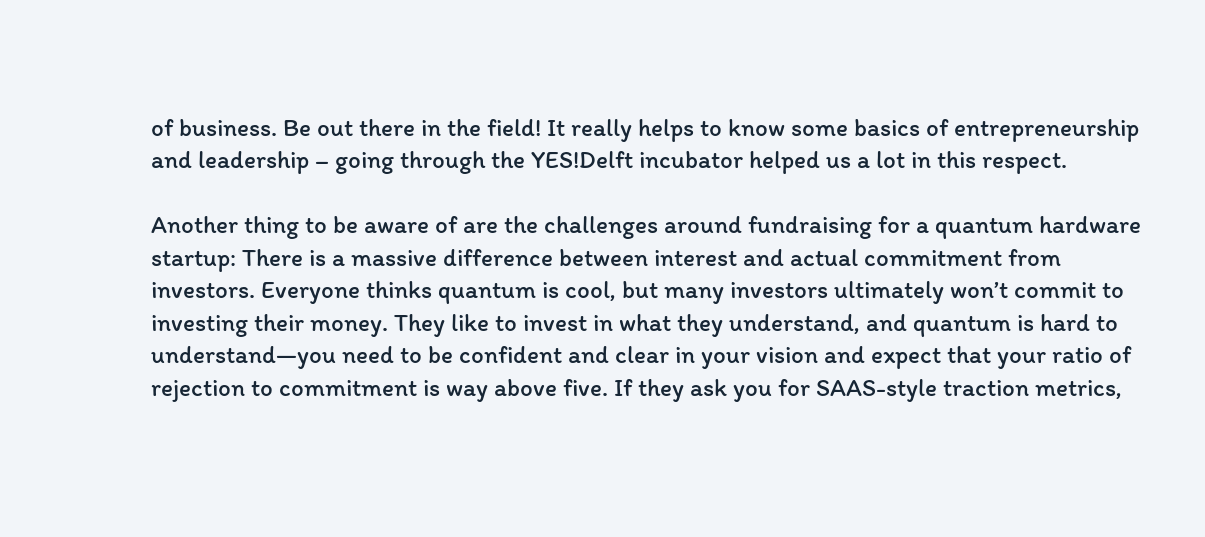of business. Be out there in the field! It really helps to know some basics of entrepreneurship and leadership – going through the YES!Delft incubator helped us a lot in this respect.

Another thing to be aware of are the challenges around fundraising for a quantum hardware startup: There is a massive difference between interest and actual commitment from investors. Everyone thinks quantum is cool, but many investors ultimately won’t commit to investing their money. They like to invest in what they understand, and quantum is hard to understand—you need to be confident and clear in your vision and expect that your ratio of rejection to commitment is way above five. If they ask you for SAAS-style traction metrics,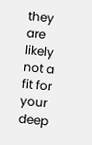they are likely not a fit for your deep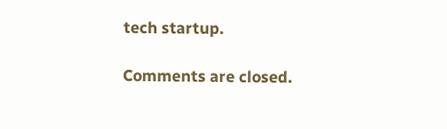tech startup.

Comments are closed.